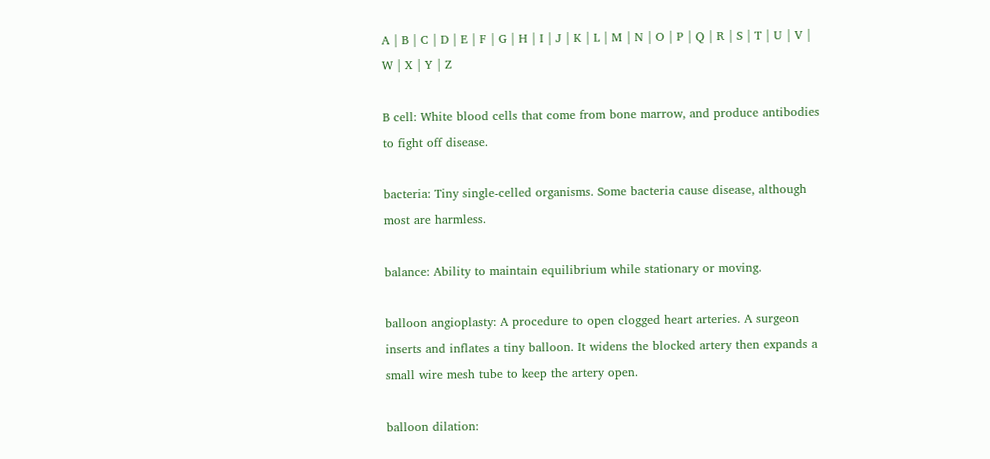A | B | C | D | E | F | G | H | I | J | K | L | M | N | O | P | Q | R | S | T | U | V | W | X | Y | Z

B cell: White blood cells that come from bone marrow, and produce antibodies to fight off disease.

bacteria: Tiny single-celled organisms. Some bacteria cause disease, although most are harmless.

balance: Ability to maintain equilibrium while stationary or moving.

balloon angioplasty: A procedure to open clogged heart arteries. A surgeon inserts and inflates a tiny balloon. It widens the blocked artery then expands a small wire mesh tube to keep the artery open.

balloon dilation: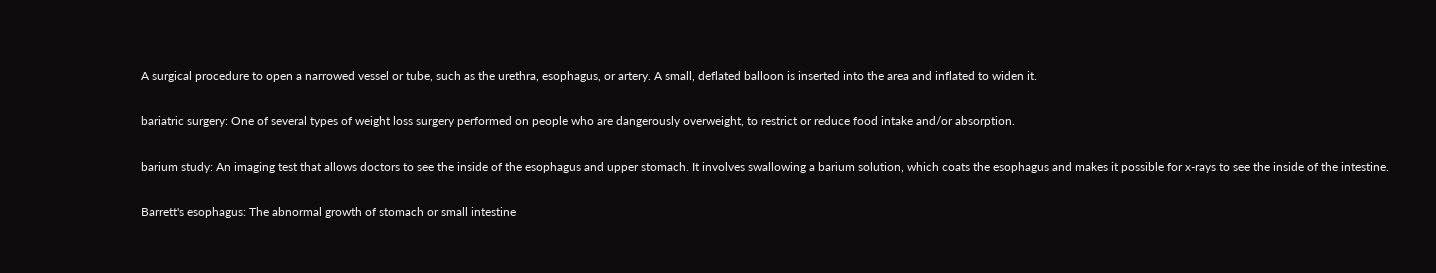A surgical procedure to open a narrowed vessel or tube, such as the urethra, esophagus, or artery. A small, deflated balloon is inserted into the area and inflated to widen it.

bariatric surgery: One of several types of weight loss surgery performed on people who are dangerously overweight, to restrict or reduce food intake and/or absorption.

barium study: An imaging test that allows doctors to see the inside of the esophagus and upper stomach. It involves swallowing a barium solution, which coats the esophagus and makes it possible for x-rays to see the inside of the intestine.

Barrett's esophagus: The abnormal growth of stomach or small intestine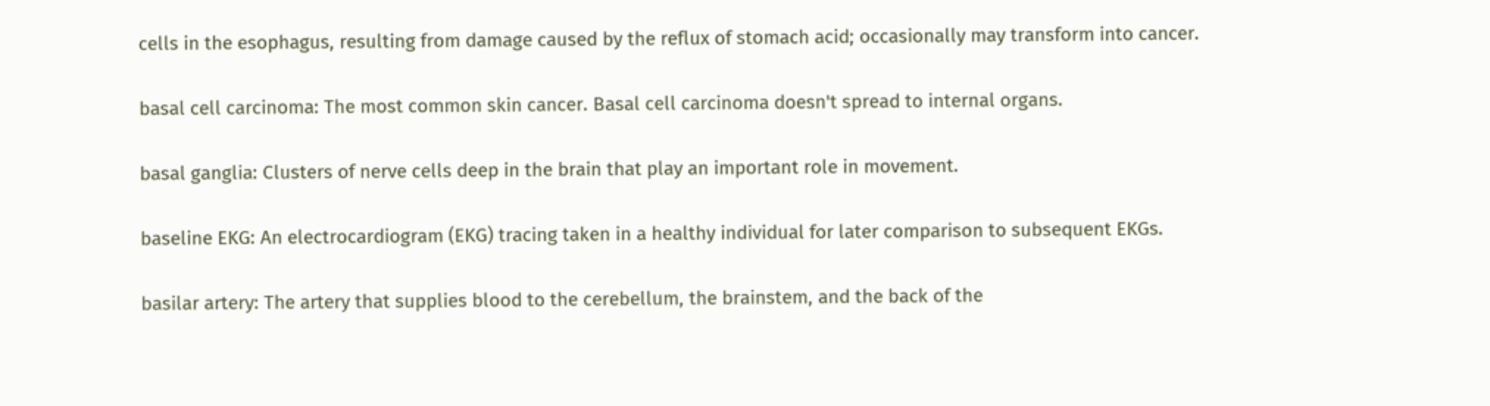cells in the esophagus, resulting from damage caused by the reflux of stomach acid; occasionally may transform into cancer.

basal cell carcinoma: The most common skin cancer. Basal cell carcinoma doesn't spread to internal organs.

basal ganglia: Clusters of nerve cells deep in the brain that play an important role in movement.

baseline EKG: An electrocardiogram (EKG) tracing taken in a healthy individual for later comparison to subsequent EKGs.

basilar artery: The artery that supplies blood to the cerebellum, the brainstem, and the back of the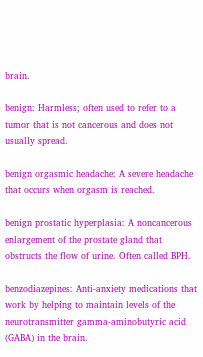brain.

benign: Harmless; often used to refer to a tumor that is not cancerous and does not usually spread.

benign orgasmic headache: A severe headache that occurs when orgasm is reached.

benign prostatic hyperplasia: A noncancerous enlargement of the prostate gland that obstructs the flow of urine. Often called BPH.

benzodiazepines: Anti-anxiety medications that work by helping to maintain levels of the neurotransmitter gamma-aminobutyric acid (GABA) in the brain.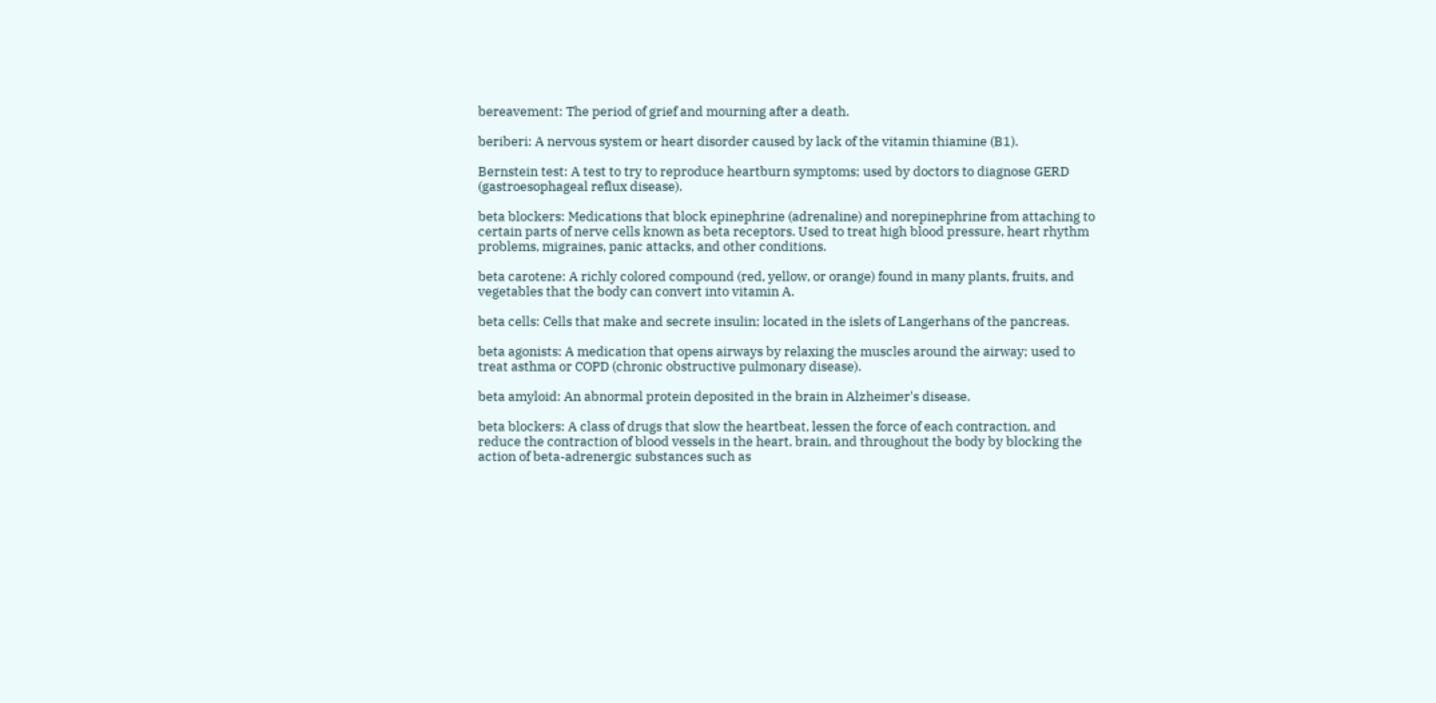bereavement: The period of grief and mourning after a death.

beriberi: A nervous system or heart disorder caused by lack of the vitamin thiamine (B1).

Bernstein test: A test to try to reproduce heartburn symptoms; used by doctors to diagnose GERD (gastroesophageal reflux disease).

beta blockers: Medications that block epinephrine (adrenaline) and norepinephrine from attaching to certain parts of nerve cells known as beta receptors. Used to treat high blood pressure, heart rhythm problems, migraines, panic attacks, and other conditions.

beta carotene: A richly colored compound (red, yellow, or orange) found in many plants, fruits, and vegetables that the body can convert into vitamin A.

beta cells: Cells that make and secrete insulin; located in the islets of Langerhans of the pancreas.

beta agonists: A medication that opens airways by relaxing the muscles around the airway; used to treat asthma or COPD (chronic obstructive pulmonary disease).

beta amyloid: An abnormal protein deposited in the brain in Alzheimer's disease.

beta blockers: A class of drugs that slow the heartbeat, lessen the force of each contraction, and reduce the contraction of blood vessels in the heart, brain, and throughout the body by blocking the action of beta-adrenergic substances such as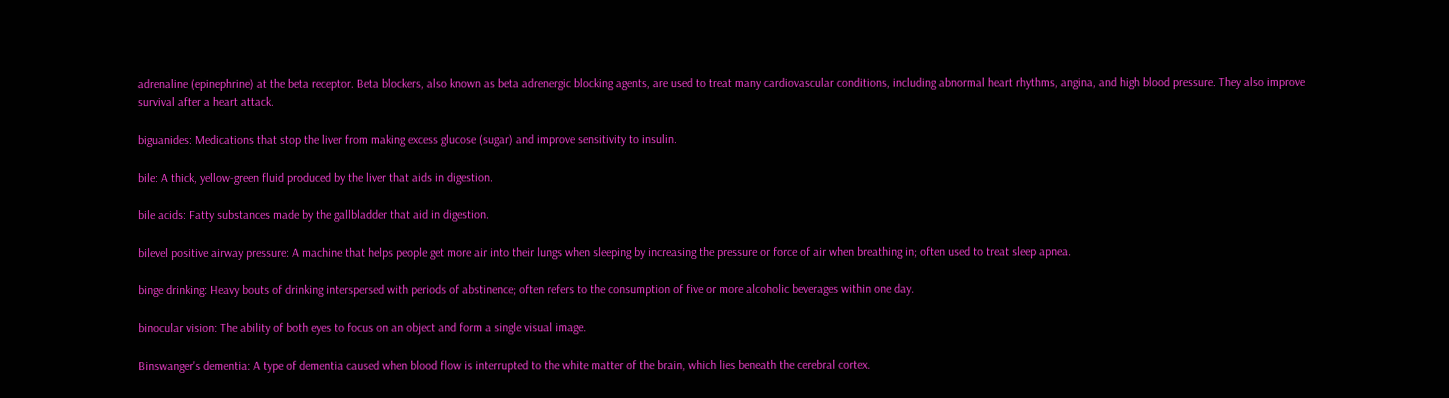adrenaline (epinephrine) at the beta receptor. Beta blockers, also known as beta adrenergic blocking agents, are used to treat many cardiovascular conditions, including abnormal heart rhythms, angina, and high blood pressure. They also improve survival after a heart attack.

biguanides: Medications that stop the liver from making excess glucose (sugar) and improve sensitivity to insulin.

bile: A thick, yellow-green fluid produced by the liver that aids in digestion.

bile acids: Fatty substances made by the gallbladder that aid in digestion.

bilevel positive airway pressure: A machine that helps people get more air into their lungs when sleeping by increasing the pressure or force of air when breathing in; often used to treat sleep apnea.

binge drinking: Heavy bouts of drinking interspersed with periods of abstinence; often refers to the consumption of five or more alcoholic beverages within one day.

binocular vision: The ability of both eyes to focus on an object and form a single visual image.

Binswanger's dementia: A type of dementia caused when blood flow is interrupted to the white matter of the brain, which lies beneath the cerebral cortex.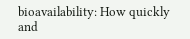bioavailability: How quickly and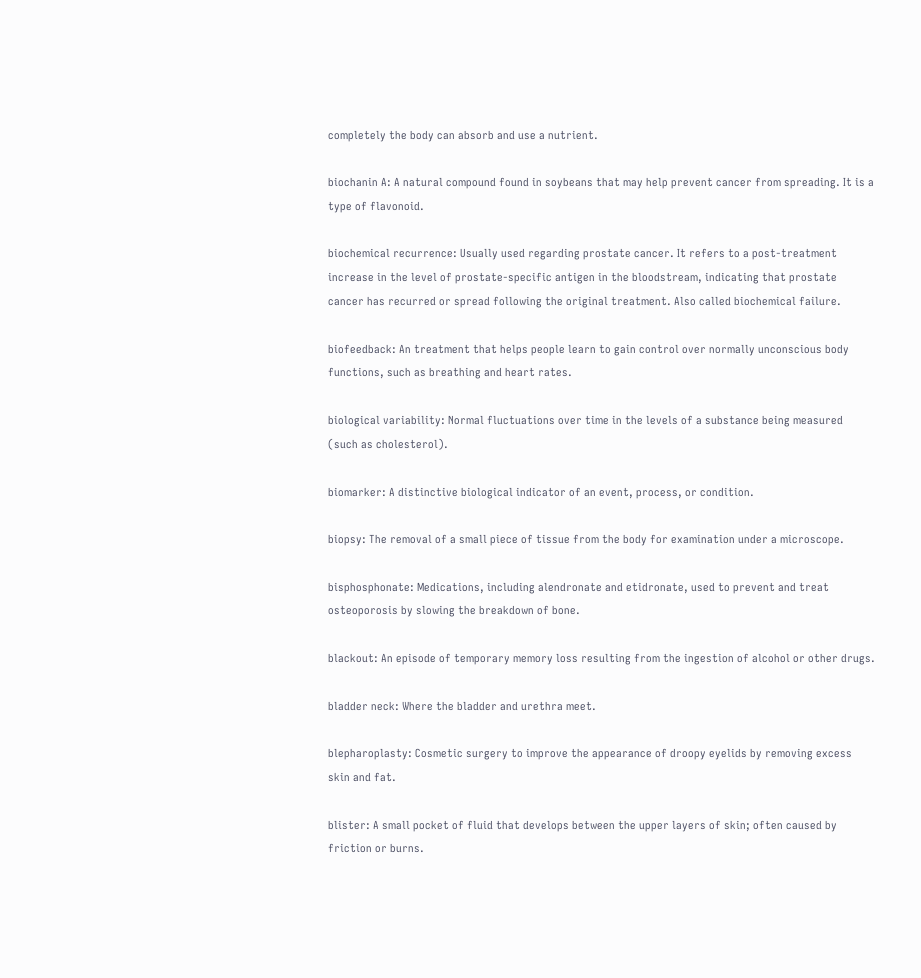completely the body can absorb and use a nutrient.

biochanin A: A natural compound found in soybeans that may help prevent cancer from spreading. It is a type of flavonoid.

biochemical recurrence: Usually used regarding prostate cancer. It refers to a post-treatment increase in the level of prostate-specific antigen in the bloodstream, indicating that prostate cancer has recurred or spread following the original treatment. Also called biochemical failure.

biofeedback: An treatment that helps people learn to gain control over normally unconscious body functions, such as breathing and heart rates.

biological variability: Normal fluctuations over time in the levels of a substance being measured (such as cholesterol).

biomarker: A distinctive biological indicator of an event, process, or condition.

biopsy: The removal of a small piece of tissue from the body for examination under a microscope.

bisphosphonate: Medications, including alendronate and etidronate, used to prevent and treat osteoporosis by slowing the breakdown of bone.

blackout: An episode of temporary memory loss resulting from the ingestion of alcohol or other drugs.

bladder neck: Where the bladder and urethra meet.

blepharoplasty: Cosmetic surgery to improve the appearance of droopy eyelids by removing excess skin and fat.

blister: A small pocket of fluid that develops between the upper layers of skin; often caused by friction or burns.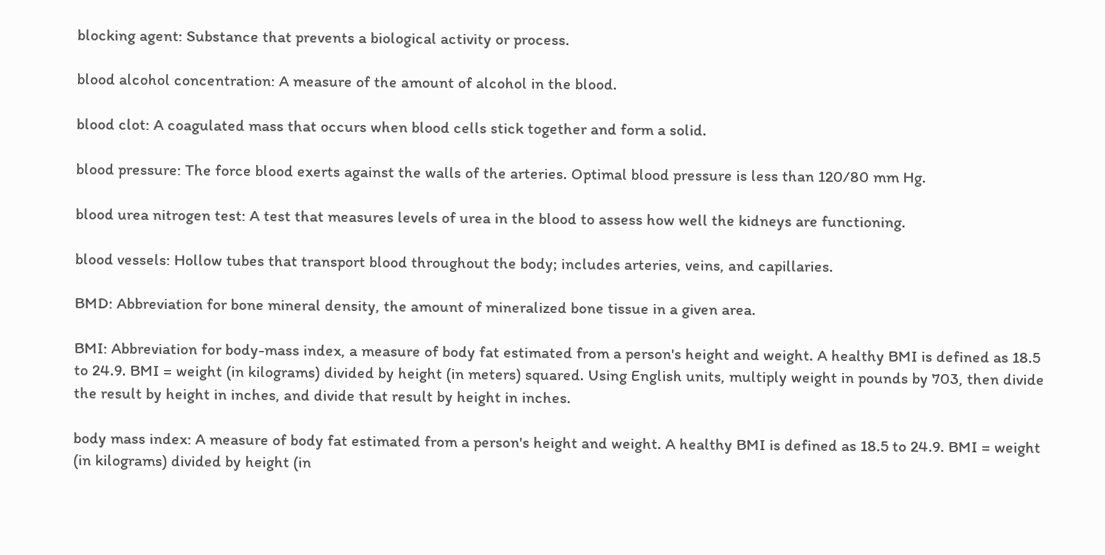blocking agent: Substance that prevents a biological activity or process.

blood alcohol concentration: A measure of the amount of alcohol in the blood.

blood clot: A coagulated mass that occurs when blood cells stick together and form a solid.

blood pressure: The force blood exerts against the walls of the arteries. Optimal blood pressure is less than 120/80 mm Hg.

blood urea nitrogen test: A test that measures levels of urea in the blood to assess how well the kidneys are functioning.

blood vessels: Hollow tubes that transport blood throughout the body; includes arteries, veins, and capillaries.

BMD: Abbreviation for bone mineral density, the amount of mineralized bone tissue in a given area.

BMI: Abbreviation for body-mass index, a measure of body fat estimated from a person's height and weight. A healthy BMI is defined as 18.5 to 24.9. BMI = weight (in kilograms) divided by height (in meters) squared. Using English units, multiply weight in pounds by 703, then divide the result by height in inches, and divide that result by height in inches.

body mass index: A measure of body fat estimated from a person's height and weight. A healthy BMI is defined as 18.5 to 24.9. BMI = weight (in kilograms) divided by height (in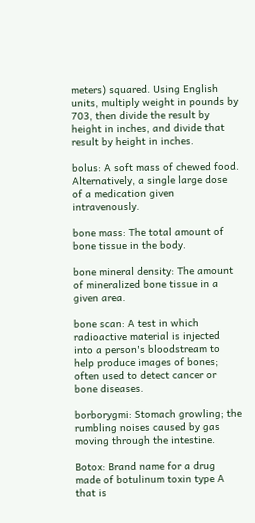meters) squared. Using English units, multiply weight in pounds by 703, then divide the result by height in inches, and divide that result by height in inches.

bolus: A soft mass of chewed food. Alternatively, a single large dose of a medication given intravenously.

bone mass: The total amount of bone tissue in the body.

bone mineral density: The amount of mineralized bone tissue in a given area.

bone scan: A test in which radioactive material is injected into a person's bloodstream to help produce images of bones; often used to detect cancer or bone diseases.

borborygmi: Stomach growling; the rumbling noises caused by gas moving through the intestine.

Botox: Brand name for a drug made of botulinum toxin type A that is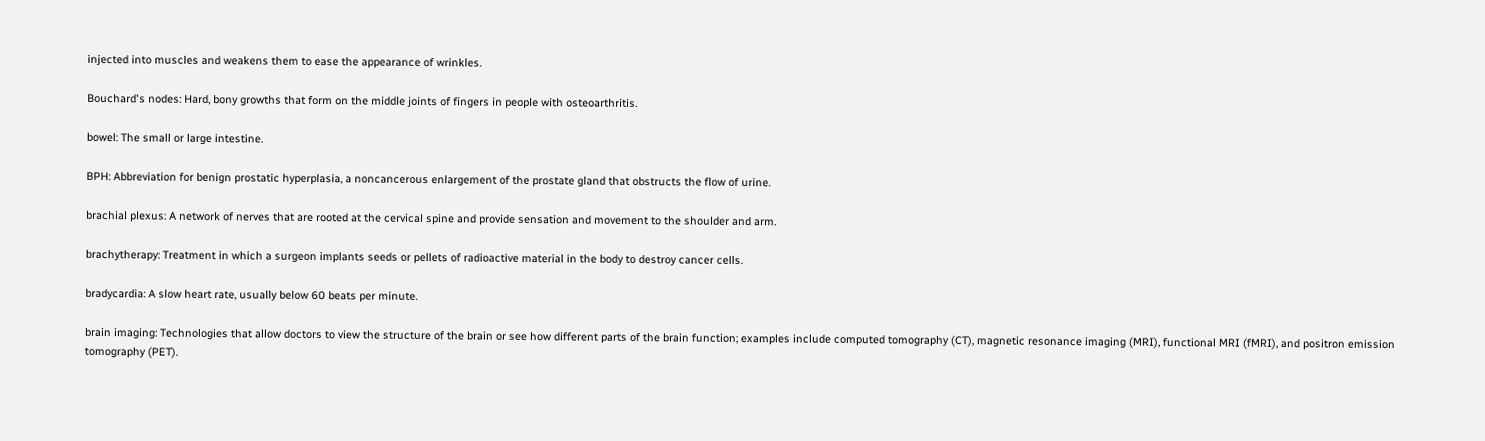injected into muscles and weakens them to ease the appearance of wrinkles.

Bouchard's nodes: Hard, bony growths that form on the middle joints of fingers in people with osteoarthritis.

bowel: The small or large intestine.

BPH: Abbreviation for benign prostatic hyperplasia, a noncancerous enlargement of the prostate gland that obstructs the flow of urine.

brachial plexus: A network of nerves that are rooted at the cervical spine and provide sensation and movement to the shoulder and arm.

brachytherapy: Treatment in which a surgeon implants seeds or pellets of radioactive material in the body to destroy cancer cells.

bradycardia: A slow heart rate, usually below 60 beats per minute.

brain imaging: Technologies that allow doctors to view the structure of the brain or see how different parts of the brain function; examples include computed tomography (CT), magnetic resonance imaging (MRI), functional MRI (fMRI), and positron emission tomography (PET).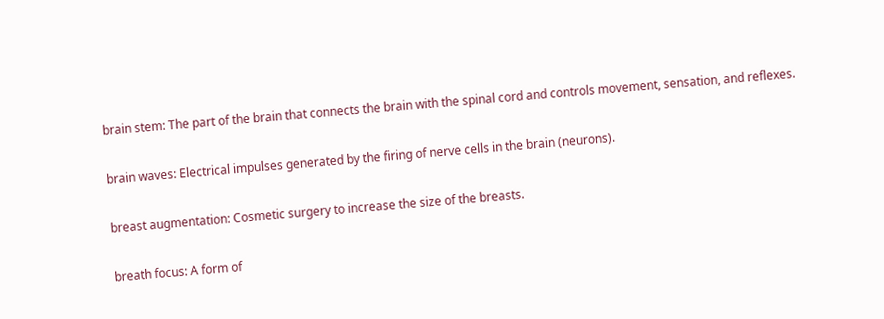brain stem: The part of the brain that connects the brain with the spinal cord and controls movement, sensation, and reflexes.

brain waves: Electrical impulses generated by the firing of nerve cells in the brain (neurons).

breast augmentation: Cosmetic surgery to increase the size of the breasts.

breath focus: A form of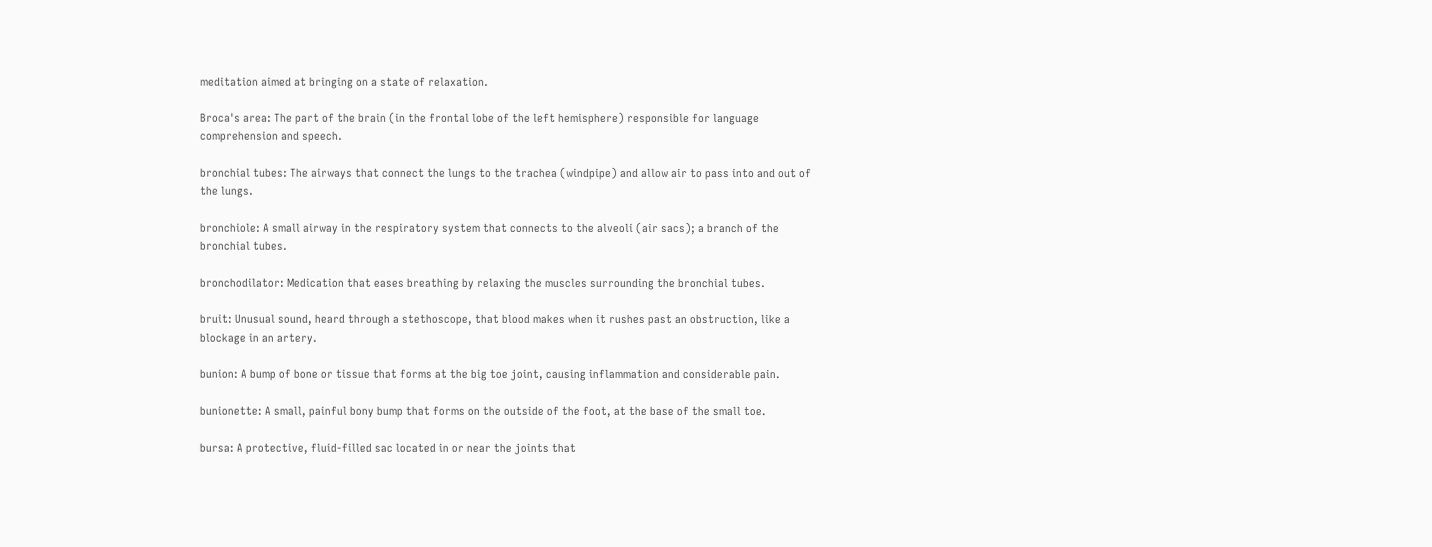meditation aimed at bringing on a state of relaxation.

Broca's area: The part of the brain (in the frontal lobe of the left hemisphere) responsible for language comprehension and speech.

bronchial tubes: The airways that connect the lungs to the trachea (windpipe) and allow air to pass into and out of the lungs.

bronchiole: A small airway in the respiratory system that connects to the alveoli (air sacs); a branch of the bronchial tubes.

bronchodilator: Medication that eases breathing by relaxing the muscles surrounding the bronchial tubes.

bruit: Unusual sound, heard through a stethoscope, that blood makes when it rushes past an obstruction, like a blockage in an artery.

bunion: A bump of bone or tissue that forms at the big toe joint, causing inflammation and considerable pain.

bunionette: A small, painful bony bump that forms on the outside of the foot, at the base of the small toe.

bursa: A protective, fluid-filled sac located in or near the joints that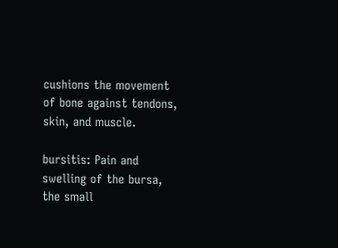cushions the movement of bone against tendons, skin, and muscle.

bursitis: Pain and swelling of the bursa, the small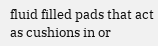fluid filled pads that act as cushions in or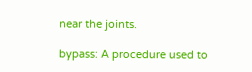near the joints.

bypass: A procedure used to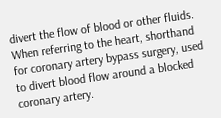divert the flow of blood or other fluids. When referring to the heart, shorthand for coronary artery bypass surgery, used to divert blood flow around a blocked coronary artery.